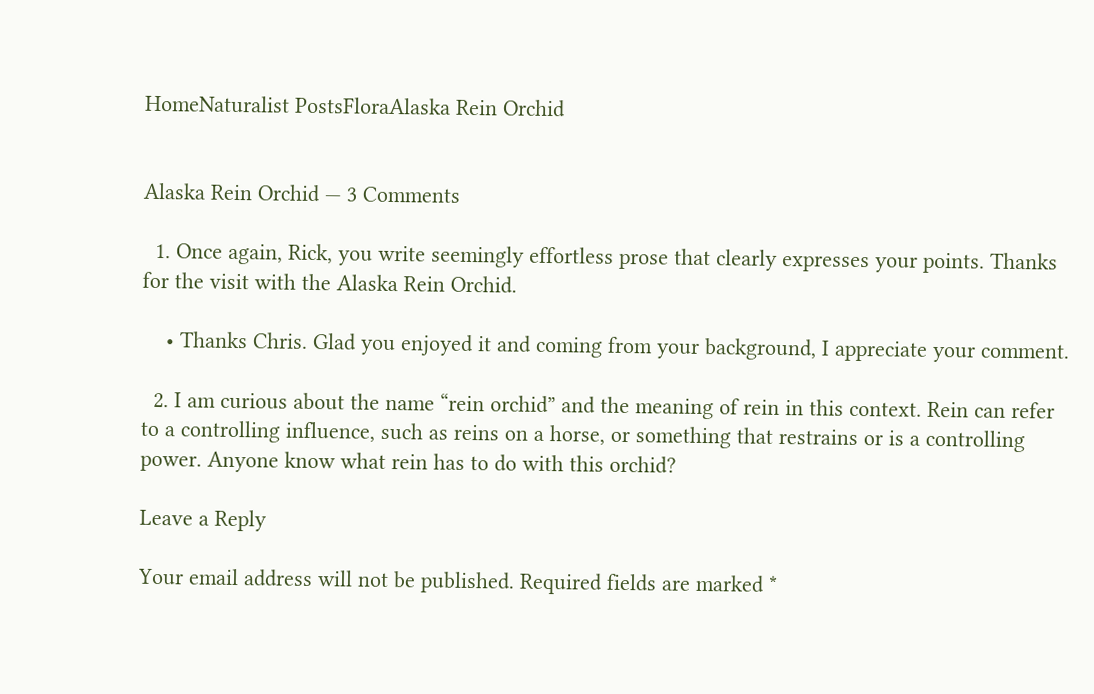HomeNaturalist PostsFloraAlaska Rein Orchid


Alaska Rein Orchid — 3 Comments

  1. Once again, Rick, you write seemingly effortless prose that clearly expresses your points. Thanks for the visit with the Alaska Rein Orchid.

    • Thanks Chris. Glad you enjoyed it and coming from your background, I appreciate your comment.

  2. I am curious about the name “rein orchid” and the meaning of rein in this context. Rein can refer to a controlling influence, such as reins on a horse, or something that restrains or is a controlling power. Anyone know what rein has to do with this orchid?

Leave a Reply

Your email address will not be published. Required fields are marked *